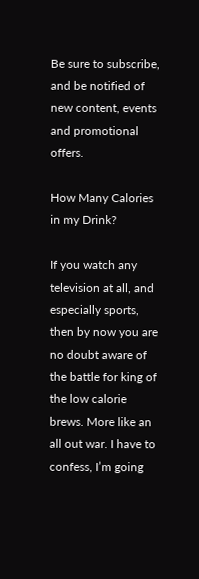Be sure to subscribe, and be notified of new content, events and promotional offers.

How Many Calories in my Drink?

If you watch any television at all, and especially sports, then by now you are no doubt aware of the battle for king of the low calorie brews. More like an all out war. I have to confess, I’m going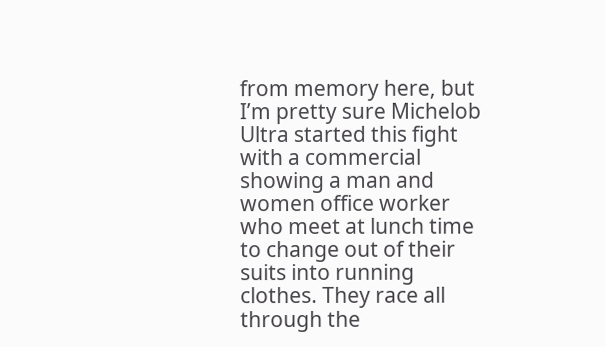from memory here, but I’m pretty sure Michelob Ultra started this fight with a commercial showing a man and women office worker who meet at lunch time to change out of their suits into running clothes. They race all through the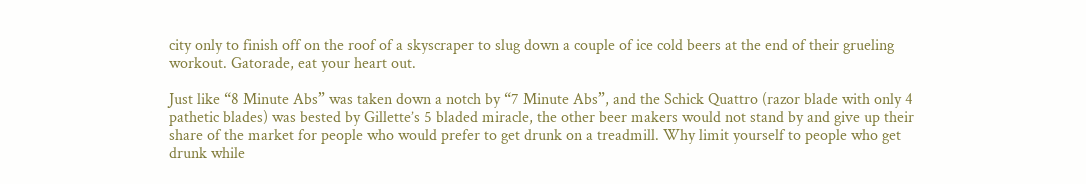city only to finish off on the roof of a skyscraper to slug down a couple of ice cold beers at the end of their grueling workout. Gatorade, eat your heart out.

Just like “8 Minute Abs” was taken down a notch by “7 Minute Abs”, and the Schick Quattro (razor blade with only 4 pathetic blades) was bested by Gillette’s 5 bladed miracle, the other beer makers would not stand by and give up their share of the market for people who would prefer to get drunk on a treadmill. Why limit yourself to people who get drunk while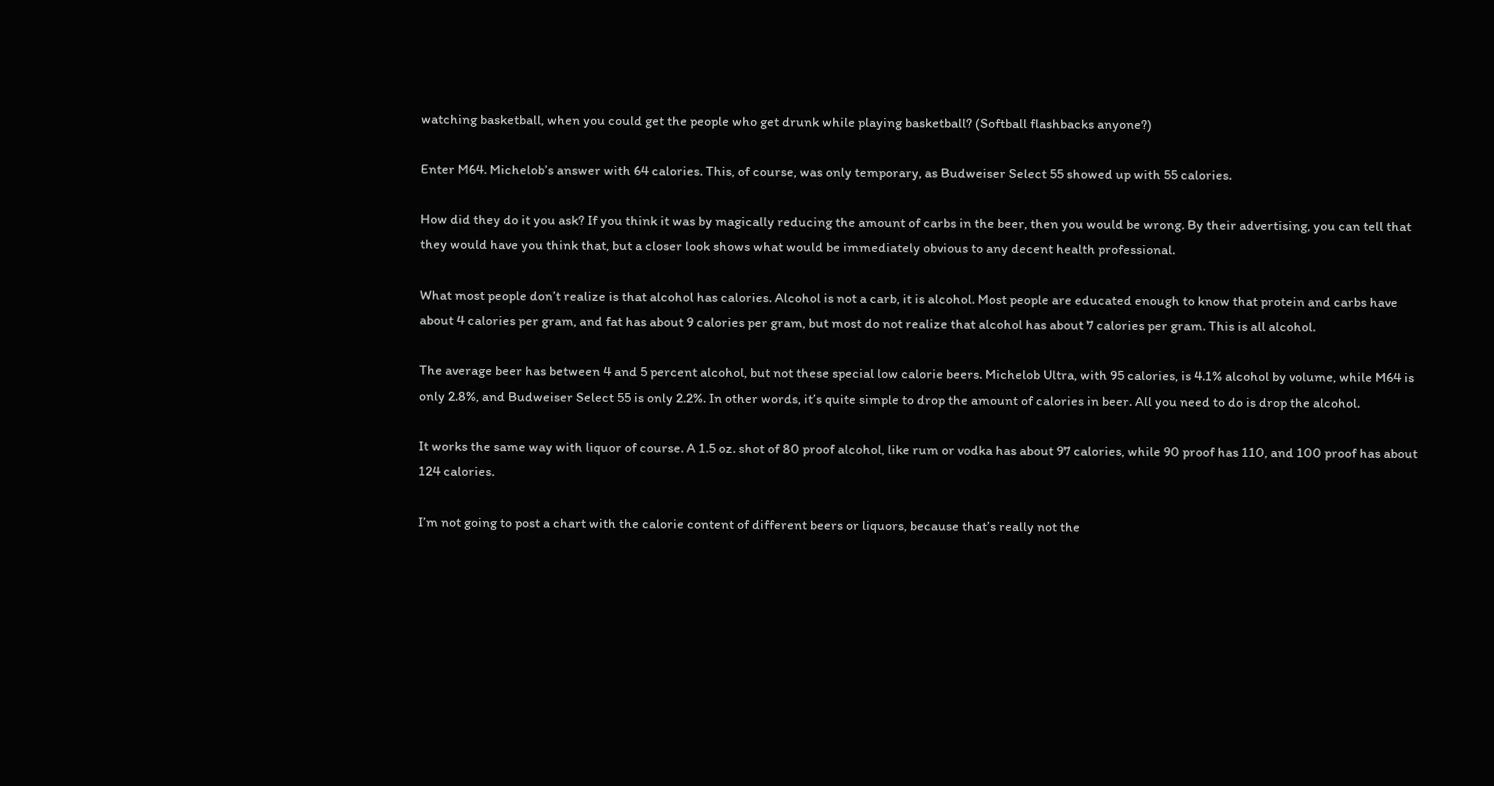watching basketball, when you could get the people who get drunk while playing basketball? (Softball flashbacks anyone?)

Enter M64. Michelob’s answer with 64 calories. This, of course, was only temporary, as Budweiser Select 55 showed up with 55 calories.

How did they do it you ask? If you think it was by magically reducing the amount of carbs in the beer, then you would be wrong. By their advertising, you can tell that they would have you think that, but a closer look shows what would be immediately obvious to any decent health professional.

What most people don’t realize is that alcohol has calories. Alcohol is not a carb, it is alcohol. Most people are educated enough to know that protein and carbs have about 4 calories per gram, and fat has about 9 calories per gram, but most do not realize that alcohol has about 7 calories per gram. This is all alcohol.

The average beer has between 4 and 5 percent alcohol, but not these special low calorie beers. Michelob Ultra, with 95 calories, is 4.1% alcohol by volume, while M64 is only 2.8%, and Budweiser Select 55 is only 2.2%. In other words, it’s quite simple to drop the amount of calories in beer. All you need to do is drop the alcohol.

It works the same way with liquor of course. A 1.5 oz. shot of 80 proof alcohol, like rum or vodka has about 97 calories, while 90 proof has 110, and 100 proof has about 124 calories.

I’m not going to post a chart with the calorie content of different beers or liquors, because that’s really not the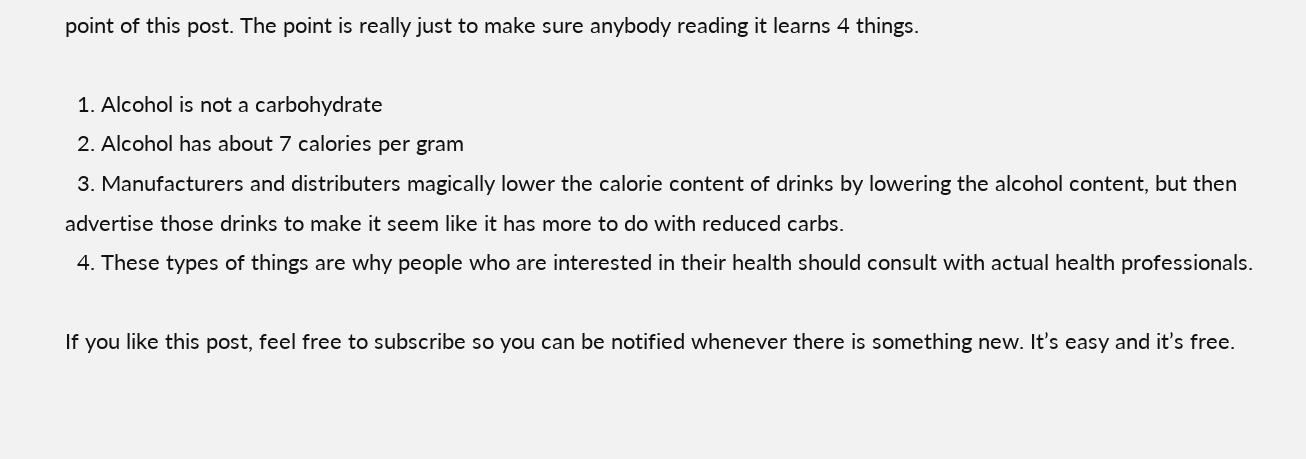point of this post. The point is really just to make sure anybody reading it learns 4 things.

  1. Alcohol is not a carbohydrate
  2. Alcohol has about 7 calories per gram
  3. Manufacturers and distributers magically lower the calorie content of drinks by lowering the alcohol content, but then advertise those drinks to make it seem like it has more to do with reduced carbs.
  4. These types of things are why people who are interested in their health should consult with actual health professionals.

If you like this post, feel free to subscribe so you can be notified whenever there is something new. It’s easy and it’s free.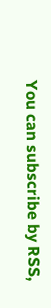You can subscribe by RSS,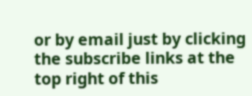or by email just by clicking the subscribe links at the top right of this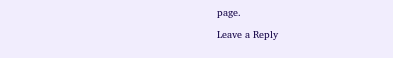page.

Leave a Reply